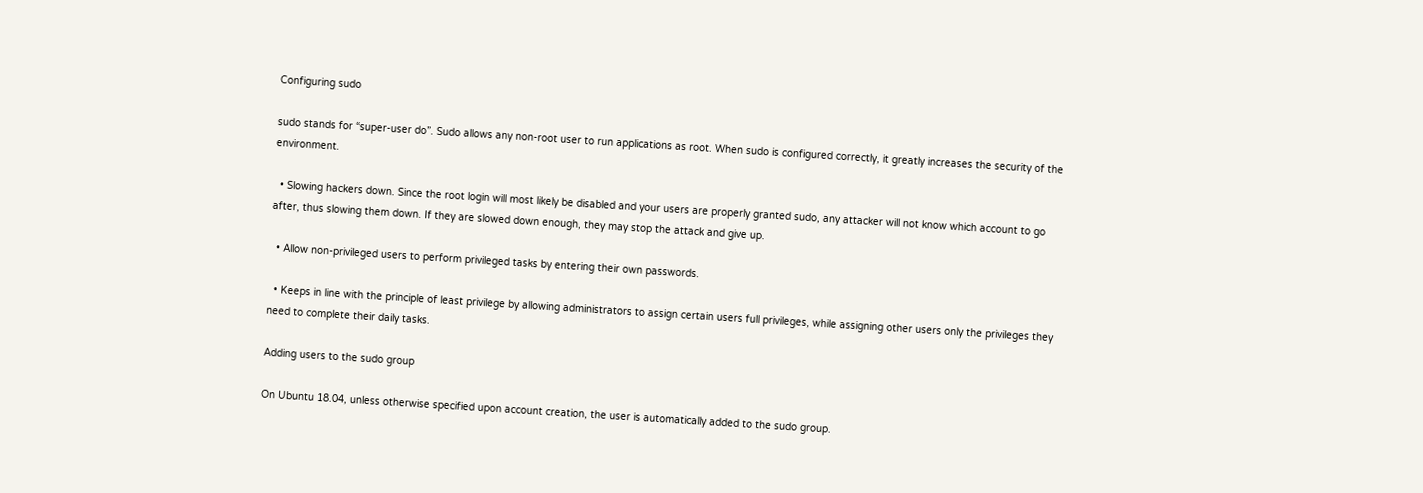Configuring sudo

sudo stands for “super-user do”. Sudo allows any non-root user to run applications as root. When sudo is configured correctly, it greatly increases the security of the environment.

  • Slowing hackers down. Since the root login will most likely be disabled and your users are properly granted sudo, any attacker will not know which account to go after, thus slowing them down. If they are slowed down enough, they may stop the attack and give up.

  • Allow non-privileged users to perform privileged tasks by entering their own passwords.

  • Keeps in line with the principle of least privilege by allowing administrators to assign certain users full privileges, while assigning other users only the privileges they need to complete their daily tasks.

Adding users to the sudo group

On Ubuntu 18.04, unless otherwise specified upon account creation, the user is automatically added to the sudo group.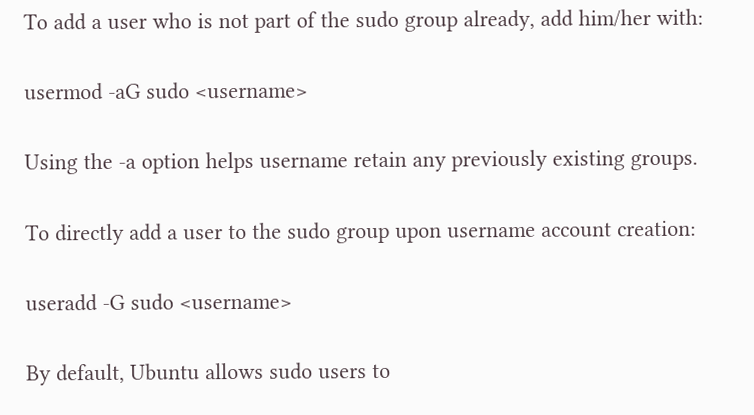To add a user who is not part of the sudo group already, add him/her with:

usermod -aG sudo <username>

Using the -a option helps username retain any previously existing groups.

To directly add a user to the sudo group upon username account creation:

useradd -G sudo <username>

By default, Ubuntu allows sudo users to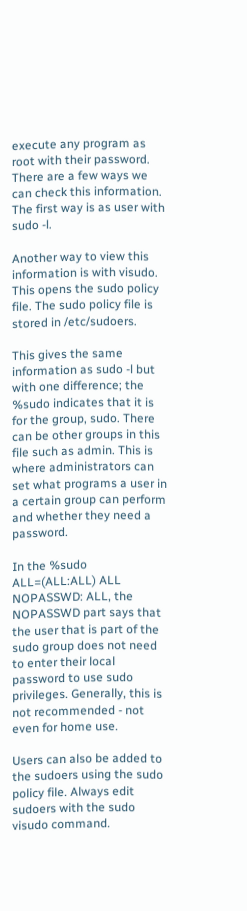execute any program as root with their password. There are a few ways we can check this information. The first way is as user with sudo -l.

Another way to view this information is with visudo. This opens the sudo policy file. The sudo policy file is stored in /etc/sudoers.

This gives the same information as sudo -l but with one difference; the %sudo indicates that it is for the group, sudo. There can be other groups in this file such as admin. This is where administrators can set what programs a user in a certain group can perform and whether they need a password.

In the %sudo ALL=(ALL:ALL) ALL NOPASSWD: ALL, the NOPASSWD part says that the user that is part of the sudo group does not need to enter their local password to use sudo privileges. Generally, this is not recommended - not even for home use.

Users can also be added to the sudoers using the sudo policy file. Always edit sudoers with the sudo visudo command.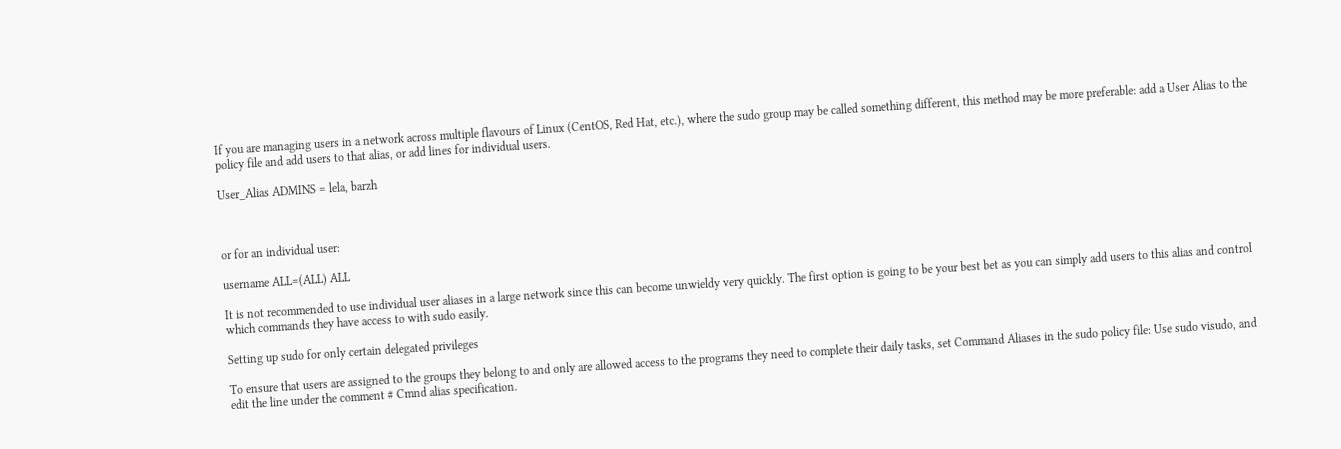If you are managing users in a network across multiple flavours of Linux (CentOS, Red Hat, etc.), where the sudo group may be called something different, this method may be more preferable: add a User Alias to the policy file and add users to that alias, or add lines for individual users.

User_Alias ADMINS = lela, barzh



or for an individual user:

username ALL=(ALL) ALL

It is not recommended to use individual user aliases in a large network since this can become unwieldy very quickly. The first option is going to be your best bet as you can simply add users to this alias and control which commands they have access to with sudo easily.

Setting up sudo for only certain delegated privileges

To ensure that users are assigned to the groups they belong to and only are allowed access to the programs they need to complete their daily tasks, set Command Aliases in the sudo policy file: Use sudo visudo, and edit the line under the comment # Cmnd alias specification.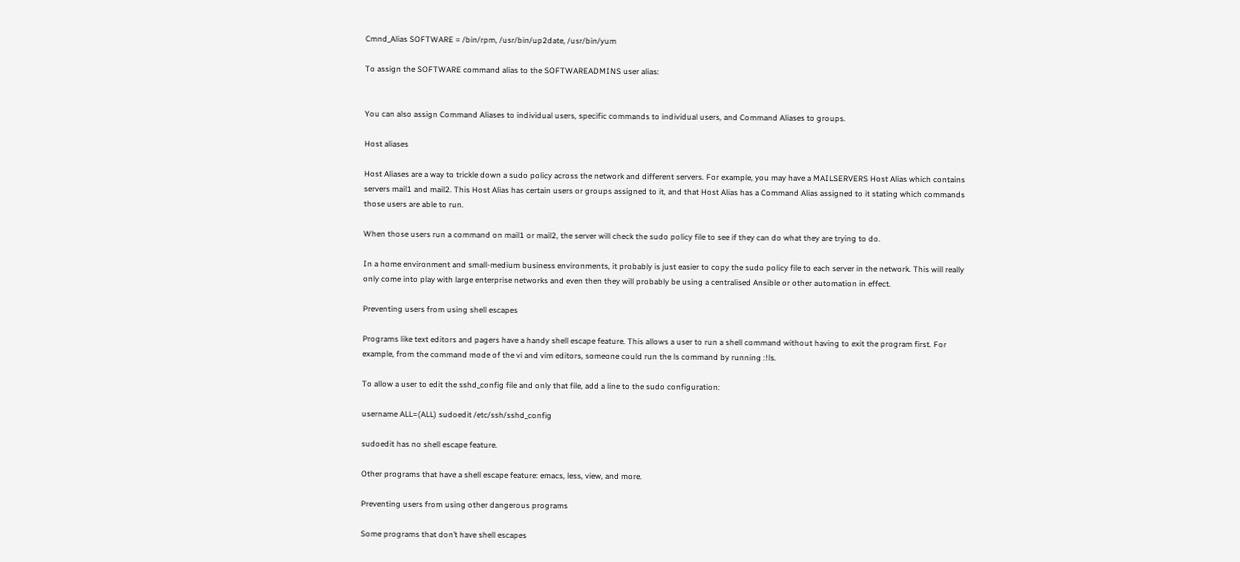Cmnd_Alias SOFTWARE = /bin/rpm, /usr/bin/up2date, /usr/bin/yum

To assign the SOFTWARE command alias to the SOFTWAREADMINS user alias:


You can also assign Command Aliases to individual users, specific commands to individual users, and Command Aliases to groups.

Host aliases

Host Aliases are a way to trickle down a sudo policy across the network and different servers. For example, you may have a MAILSERVERS Host Alias which contains servers mail1 and mail2. This Host Alias has certain users or groups assigned to it, and that Host Alias has a Command Alias assigned to it stating which commands those users are able to run.

When those users run a command on mail1 or mail2, the server will check the sudo policy file to see if they can do what they are trying to do.

In a home environment and small-medium business environments, it probably is just easier to copy the sudo policy file to each server in the network. This will really only come into play with large enterprise networks and even then they will probably be using a centralised Ansible or other automation in effect.

Preventing users from using shell escapes

Programs like text editors and pagers have a handy shell escape feature. This allows a user to run a shell command without having to exit the program first. For example, from the command mode of the vi and vim editors, someone could run the ls command by running :!ls.

To allow a user to edit the sshd_config file and only that file, add a line to the sudo configuration:

username ALL=(ALL) sudoedit /etc/ssh/sshd_config

sudoedit has no shell escape feature.

Other programs that have a shell escape feature: emacs, less, view, and more.

Preventing users from using other dangerous programs

Some programs that don’t have shell escapes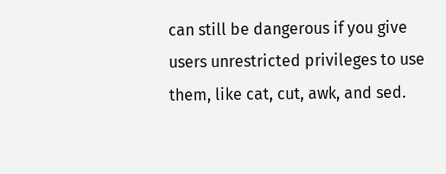can still be dangerous if you give users unrestricted privileges to use them, like cat, cut, awk, and sed.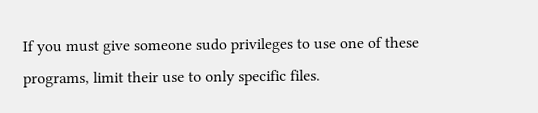If you must give someone sudo privileges to use one of these programs, limit their use to only specific files.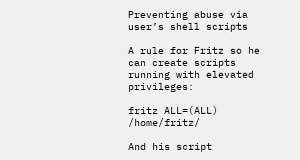Preventing abuse via user’s shell scripts

A rule for Fritz so he can create scripts running with elevated privileges:

fritz ALL=(ALL) /home/fritz/

And his script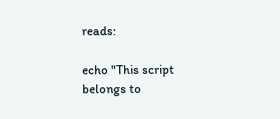reads:

echo "This script belongs to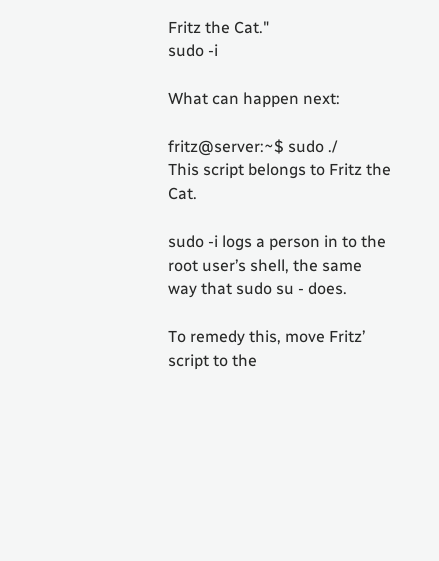Fritz the Cat."
sudo -i

What can happen next:

fritz@server:~$ sudo ./
This script belongs to Fritz the Cat.

sudo -i logs a person in to the root user’s shell, the same way that sudo su - does.

To remedy this, move Fritz’ script to the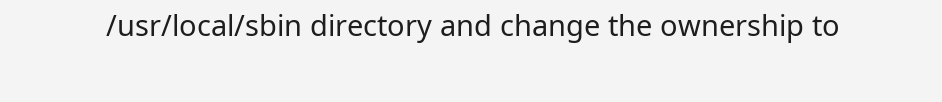/usr/local/sbin directory and change the ownership to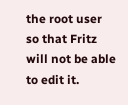the root user so that Fritz will not be able to edit it.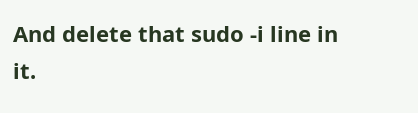And delete that sudo -i line in it.